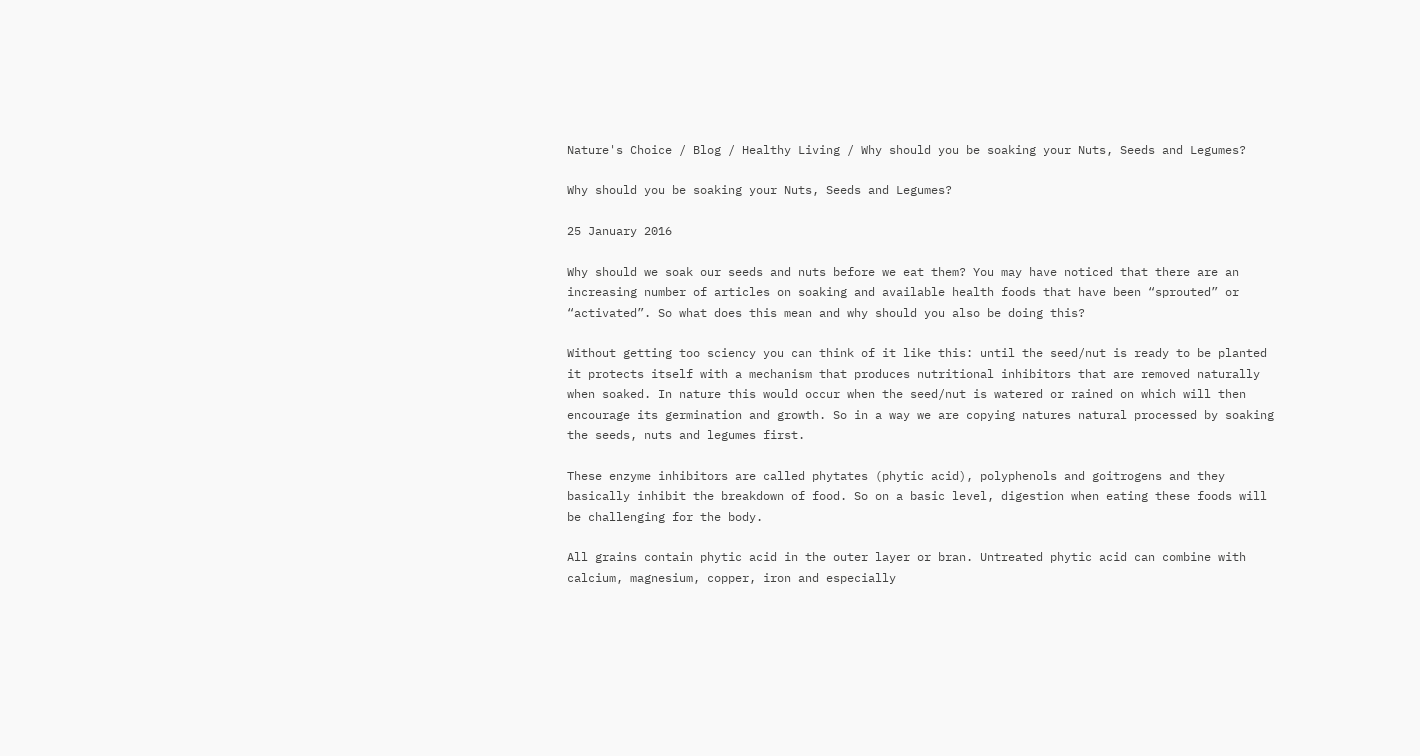Nature's Choice / Blog / Healthy Living / Why should you be soaking your Nuts, Seeds and Legumes?

Why should you be soaking your Nuts, Seeds and Legumes?

25 January 2016

Why should we soak our seeds and nuts before we eat them? You may have noticed that there are an increasing number of articles on soaking and available health foods that have been “sprouted” or “activated”. So what does this mean and why should you also be doing this?

Without getting too sciency you can think of it like this: until the seed/nut is ready to be planted it protects itself with a mechanism that produces nutritional inhibitors that are removed naturally when soaked. In nature this would occur when the seed/nut is watered or rained on which will then encourage its germination and growth. So in a way we are copying natures natural processed by soaking the seeds, nuts and legumes first.

These enzyme inhibitors are called phytates (phytic acid), polyphenols and goitrogens and they basically inhibit the breakdown of food. So on a basic level, digestion when eating these foods will be challenging for the body.

All grains contain phytic acid in the outer layer or bran. Untreated phytic acid can combine with calcium, magnesium, copper, iron and especially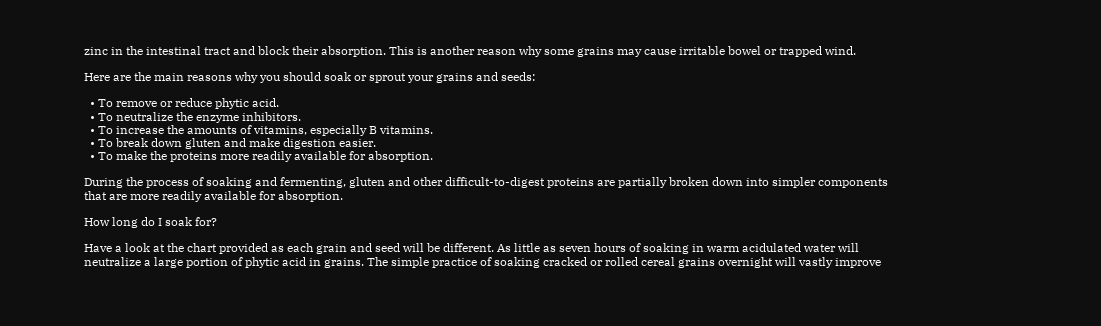zinc in the intestinal tract and block their absorption. This is another reason why some grains may cause irritable bowel or trapped wind.

Here are the main reasons why you should soak or sprout your grains and seeds:

  • To remove or reduce phytic acid.
  • To neutralize the enzyme inhibitors.
  • To increase the amounts of vitamins, especially B vitamins.
  • To break down gluten and make digestion easier.
  • To make the proteins more readily available for absorption.

During the process of soaking and fermenting, gluten and other difficult-to-digest proteins are partially broken down into simpler components that are more readily available for absorption.

How long do I soak for?

Have a look at the chart provided as each grain and seed will be different. As little as seven hours of soaking in warm acidulated water will neutralize a large portion of phytic acid in grains. The simple practice of soaking cracked or rolled cereal grains overnight will vastly improve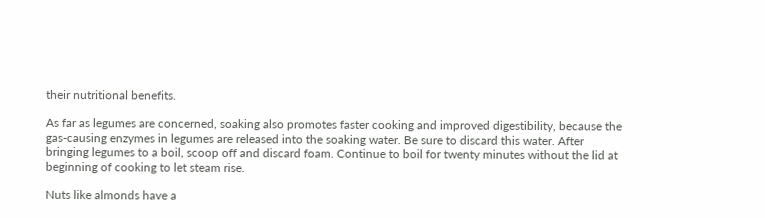their nutritional benefits.

As far as legumes are concerned, soaking also promotes faster cooking and improved digestibility, because the gas-causing enzymes in legumes are released into the soaking water. Be sure to discard this water. After bringing legumes to a boil, scoop off and discard foam. Continue to boil for twenty minutes without the lid at beginning of cooking to let steam rise.

Nuts like almonds have a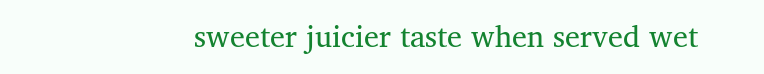sweeter juicier taste when served wet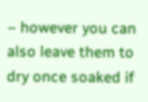– however you can also leave them to dry once soaked if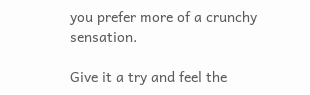you prefer more of a crunchy sensation.

Give it a try and feel the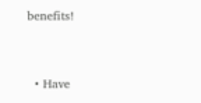benefits!


  • Have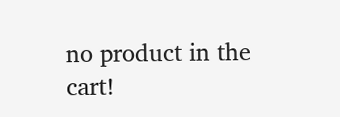no product in the cart!